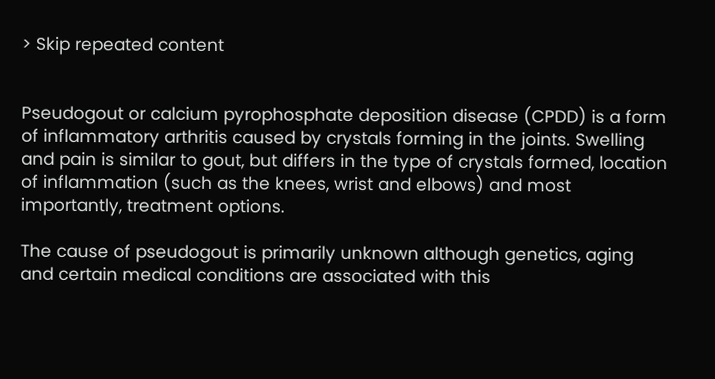> Skip repeated content


Pseudogout or calcium pyrophosphate deposition disease (CPDD) is a form of inflammatory arthritis caused by crystals forming in the joints. Swelling and pain is similar to gout, but differs in the type of crystals formed, location of inflammation (such as the knees, wrist and elbows) and most importantly, treatment options.

The cause of pseudogout is primarily unknown although genetics, aging and certain medical conditions are associated with this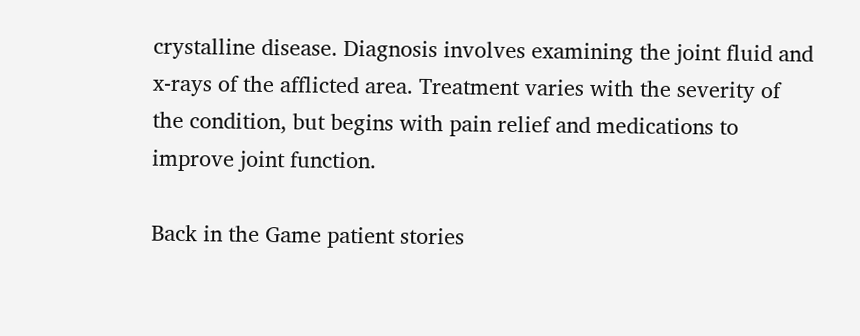crystalline disease. Diagnosis involves examining the joint fluid and x-rays of the afflicted area. Treatment varies with the severity of the condition, but begins with pain relief and medications to improve joint function.

Back in the Game patient stories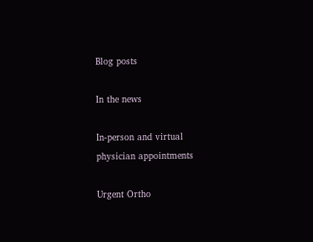Blog posts

In the news

In-person and virtual
physician appointments

Urgent Ortho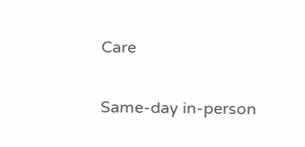Care

Same-day in-person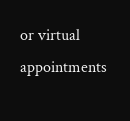or virtual appointments